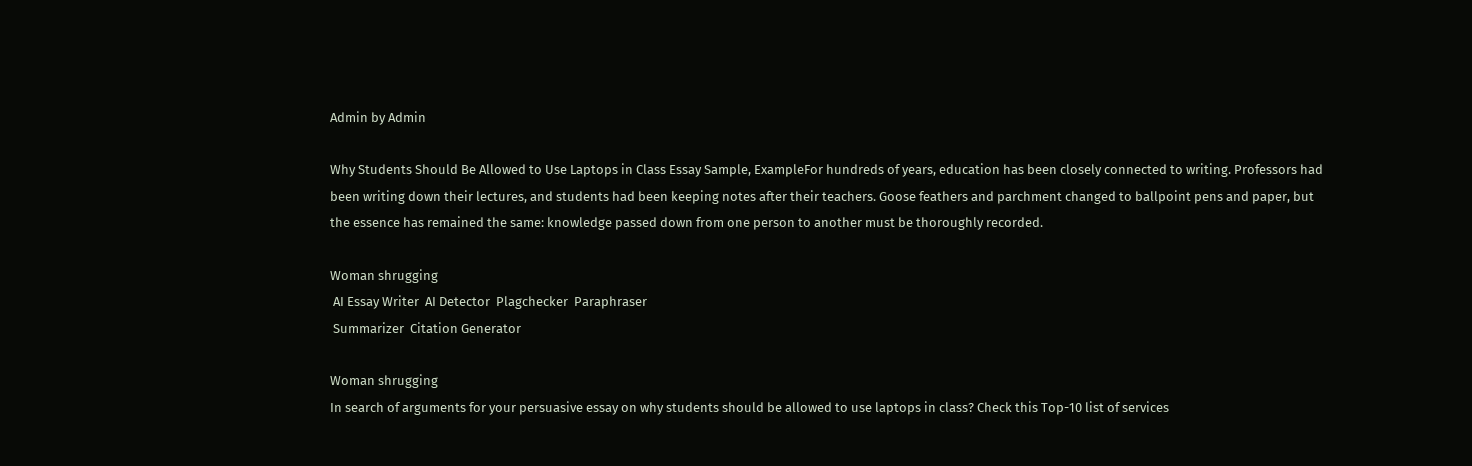Admin by Admin

Why Students Should Be Allowed to Use Laptops in Class Essay Sample, ExampleFor hundreds of years, education has been closely connected to writing. Professors had been writing down their lectures, and students had been keeping notes after their teachers. Goose feathers and parchment changed to ballpoint pens and paper, but the essence has remained the same: knowledge passed down from one person to another must be thoroughly recorded.

Woman shrugging
 AI Essay Writer  AI Detector  Plagchecker  Paraphraser
 Summarizer  Citation Generator

Woman shrugging
In search of arguments for your persuasive essay on why students should be allowed to use laptops in class? Check this Top-10 list of services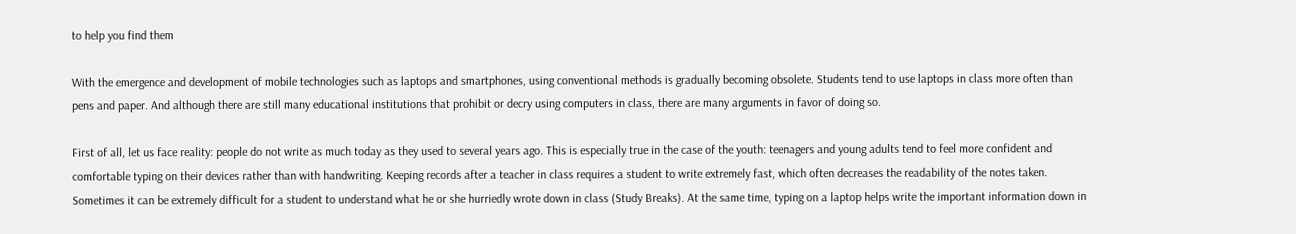to help you find them

With the emergence and development of mobile technologies such as laptops and smartphones, using conventional methods is gradually becoming obsolete. Students tend to use laptops in class more often than pens and paper. And although there are still many educational institutions that prohibit or decry using computers in class, there are many arguments in favor of doing so.

First of all, let us face reality: people do not write as much today as they used to several years ago. This is especially true in the case of the youth: teenagers and young adults tend to feel more confident and comfortable typing on their devices rather than with handwriting. Keeping records after a teacher in class requires a student to write extremely fast, which often decreases the readability of the notes taken. Sometimes it can be extremely difficult for a student to understand what he or she hurriedly wrote down in class (Study Breaks). At the same time, typing on a laptop helps write the important information down in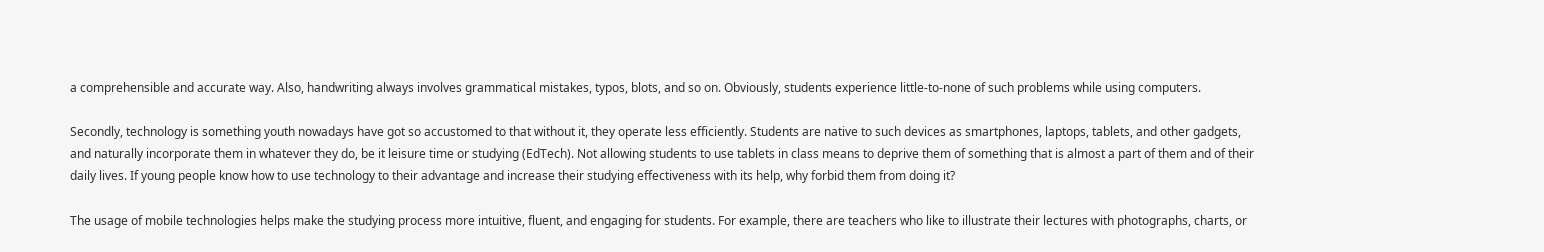a comprehensible and accurate way. Also, handwriting always involves grammatical mistakes, typos, blots, and so on. Obviously, students experience little-to-none of such problems while using computers.

Secondly, technology is something youth nowadays have got so accustomed to that without it, they operate less efficiently. Students are native to such devices as smartphones, laptops, tablets, and other gadgets, and naturally incorporate them in whatever they do, be it leisure time or studying (EdTech). Not allowing students to use tablets in class means to deprive them of something that is almost a part of them and of their daily lives. If young people know how to use technology to their advantage and increase their studying effectiveness with its help, why forbid them from doing it?

The usage of mobile technologies helps make the studying process more intuitive, fluent, and engaging for students. For example, there are teachers who like to illustrate their lectures with photographs, charts, or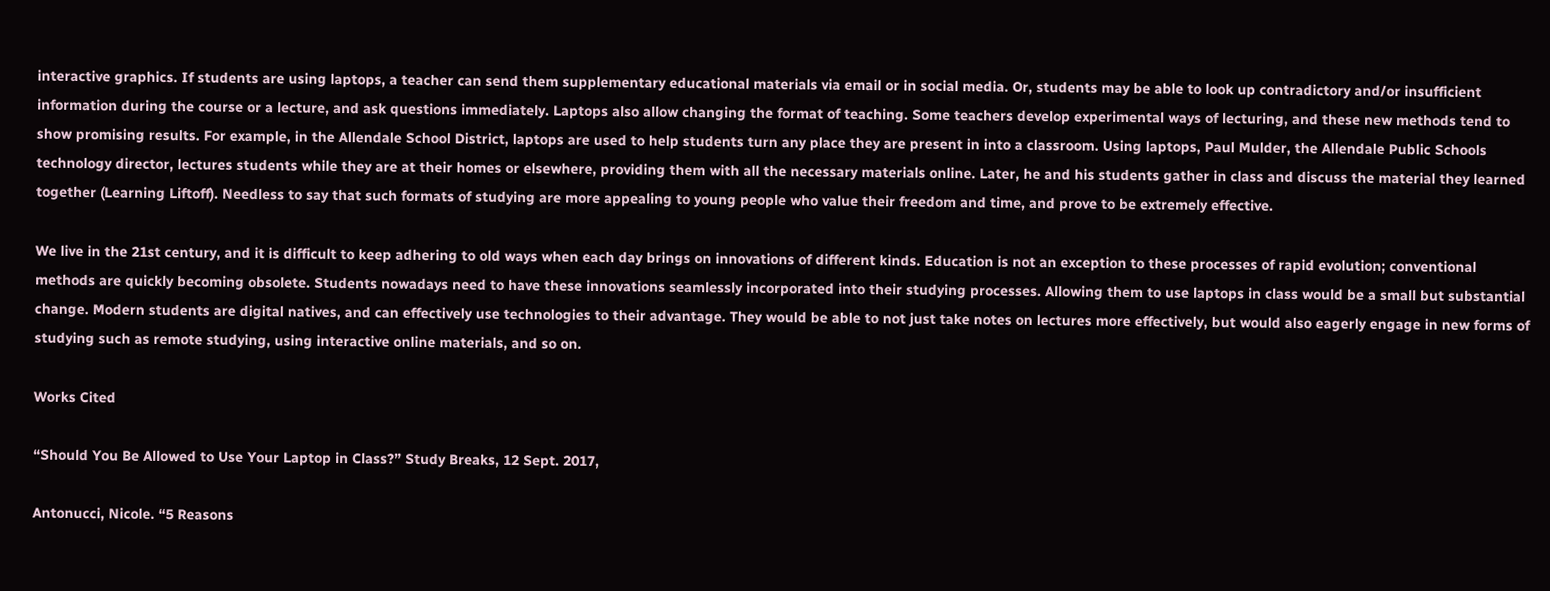interactive graphics. If students are using laptops, a teacher can send them supplementary educational materials via email or in social media. Or, students may be able to look up contradictory and/or insufficient information during the course or a lecture, and ask questions immediately. Laptops also allow changing the format of teaching. Some teachers develop experimental ways of lecturing, and these new methods tend to show promising results. For example, in the Allendale School District, laptops are used to help students turn any place they are present in into a classroom. Using laptops, Paul Mulder, the Allendale Public Schools technology director, lectures students while they are at their homes or elsewhere, providing them with all the necessary materials online. Later, he and his students gather in class and discuss the material they learned together (Learning Liftoff). Needless to say that such formats of studying are more appealing to young people who value their freedom and time, and prove to be extremely effective.

We live in the 21st century, and it is difficult to keep adhering to old ways when each day brings on innovations of different kinds. Education is not an exception to these processes of rapid evolution; conventional methods are quickly becoming obsolete. Students nowadays need to have these innovations seamlessly incorporated into their studying processes. Allowing them to use laptops in class would be a small but substantial change. Modern students are digital natives, and can effectively use technologies to their advantage. They would be able to not just take notes on lectures more effectively, but would also eagerly engage in new forms of studying such as remote studying, using interactive online materials, and so on.

Works Cited

“Should You Be Allowed to Use Your Laptop in Class?” Study Breaks, 12 Sept. 2017,

Antonucci, Nicole. “5 Reasons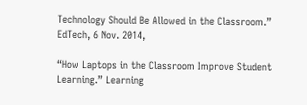Technology Should Be Allowed in the Classroom.” EdTech, 6 Nov. 2014,

“How Laptops in the Classroom Improve Student Learning.” Learning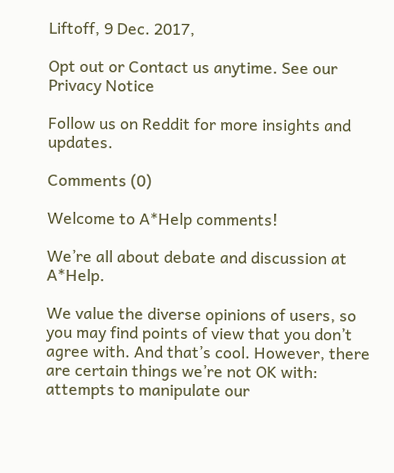Liftoff, 9 Dec. 2017,

Opt out or Contact us anytime. See our Privacy Notice

Follow us on Reddit for more insights and updates.

Comments (0)

Welcome to A*Help comments!

We’re all about debate and discussion at A*Help.

We value the diverse opinions of users, so you may find points of view that you don’t agree with. And that’s cool. However, there are certain things we’re not OK with: attempts to manipulate our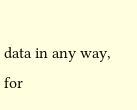data in any way, for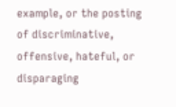example, or the posting of discriminative, offensive, hateful, or disparaging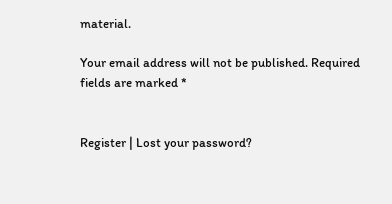material.

Your email address will not be published. Required fields are marked *


Register | Lost your password?